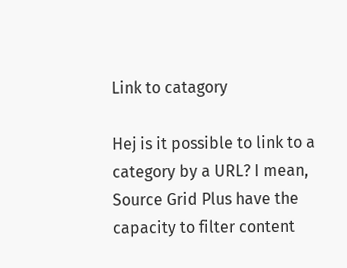Link to catagory

Hej is it possible to link to a category by a URL? I mean, Source Grid Plus have the capacity to filter content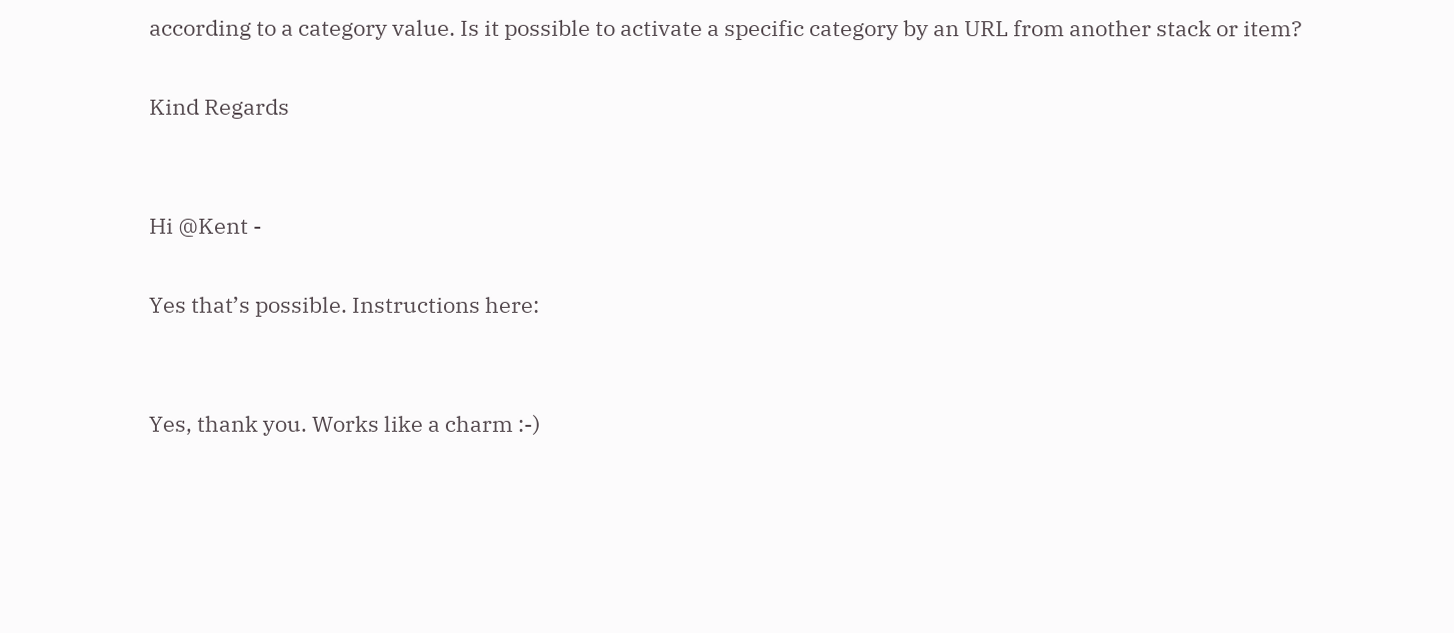according to a category value. Is it possible to activate a specific category by an URL from another stack or item?

Kind Regards


Hi @Kent -

Yes that’s possible. Instructions here:


Yes, thank you. Works like a charm :-)